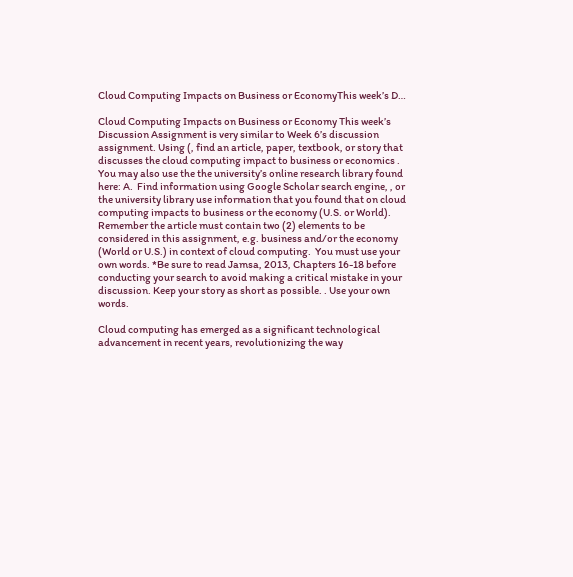Cloud Computing Impacts on Business or EconomyThis week’s D…

Cloud Computing Impacts on Business or Economy This week’s Discussion Assignment is very similar to Week 6’s discussion assignment. Using (, find an article, paper, textbook, or story that discusses the cloud computing impact to business or economics . You may also use the the university’s online research library found here: A.  Find information using Google Scholar search engine, , or the university library use information that you found that on cloud computing impacts to business or the economy (U.S. or World). Remember the article must contain two (2) elements to be considered in this assignment, e.g. business and/or the economy (World or U.S.) in context of cloud computing.  You must use your own words. *Be sure to read Jamsa, 2013, Chapters 16-18 before conducting your search to avoid making a critical mistake in your discussion. Keep your story as short as possible. . Use your own words.

Cloud computing has emerged as a significant technological advancement in recent years, revolutionizing the way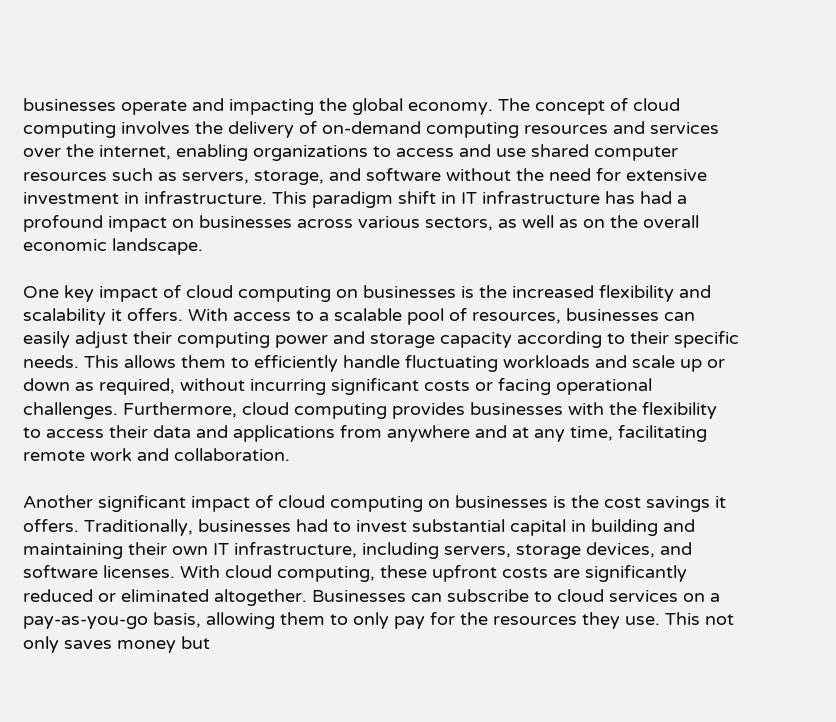businesses operate and impacting the global economy. The concept of cloud computing involves the delivery of on-demand computing resources and services over the internet, enabling organizations to access and use shared computer resources such as servers, storage, and software without the need for extensive investment in infrastructure. This paradigm shift in IT infrastructure has had a profound impact on businesses across various sectors, as well as on the overall economic landscape.

One key impact of cloud computing on businesses is the increased flexibility and scalability it offers. With access to a scalable pool of resources, businesses can easily adjust their computing power and storage capacity according to their specific needs. This allows them to efficiently handle fluctuating workloads and scale up or down as required, without incurring significant costs or facing operational challenges. Furthermore, cloud computing provides businesses with the flexibility to access their data and applications from anywhere and at any time, facilitating remote work and collaboration.

Another significant impact of cloud computing on businesses is the cost savings it offers. Traditionally, businesses had to invest substantial capital in building and maintaining their own IT infrastructure, including servers, storage devices, and software licenses. With cloud computing, these upfront costs are significantly reduced or eliminated altogether. Businesses can subscribe to cloud services on a pay-as-you-go basis, allowing them to only pay for the resources they use. This not only saves money but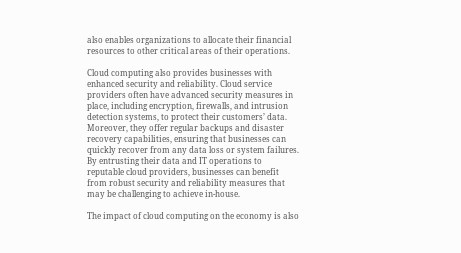also enables organizations to allocate their financial resources to other critical areas of their operations.

Cloud computing also provides businesses with enhanced security and reliability. Cloud service providers often have advanced security measures in place, including encryption, firewalls, and intrusion detection systems, to protect their customers’ data. Moreover, they offer regular backups and disaster recovery capabilities, ensuring that businesses can quickly recover from any data loss or system failures. By entrusting their data and IT operations to reputable cloud providers, businesses can benefit from robust security and reliability measures that may be challenging to achieve in-house.

The impact of cloud computing on the economy is also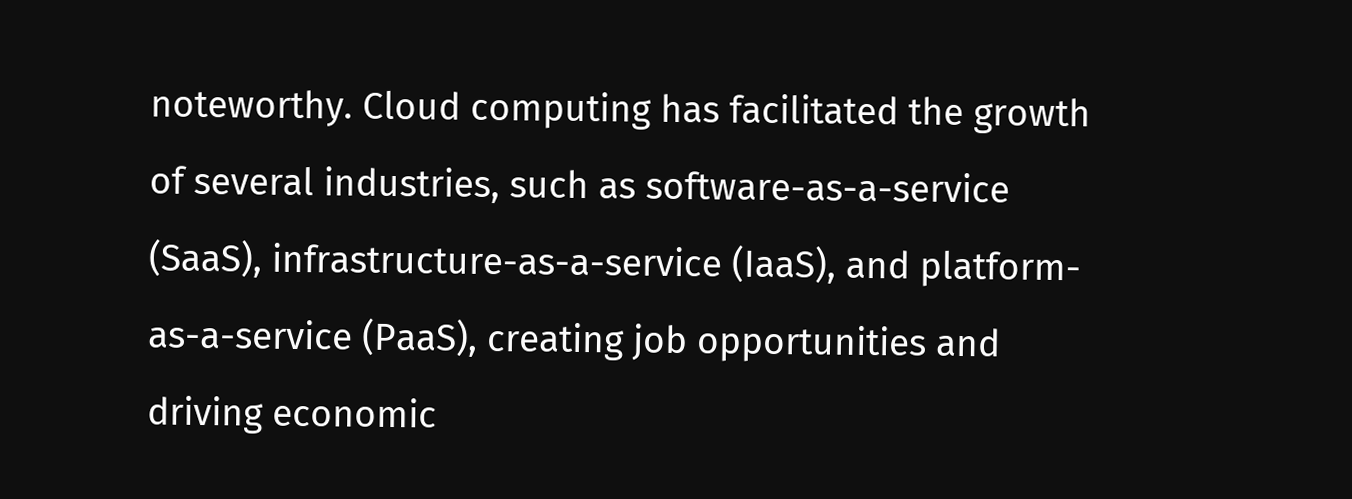noteworthy. Cloud computing has facilitated the growth of several industries, such as software-as-a-service (SaaS), infrastructure-as-a-service (IaaS), and platform-as-a-service (PaaS), creating job opportunities and driving economic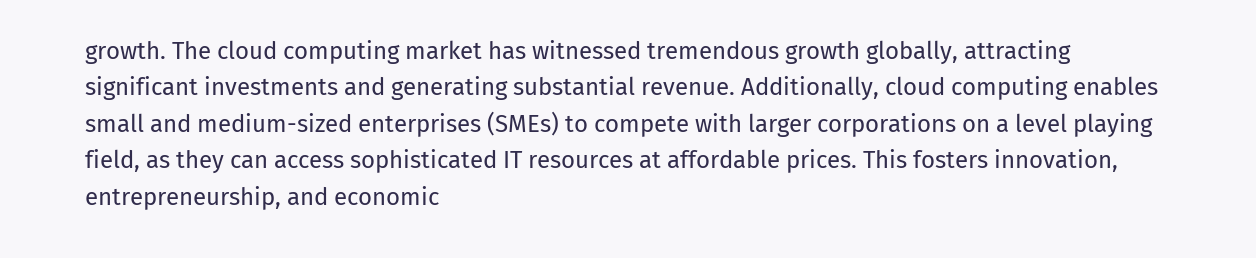growth. The cloud computing market has witnessed tremendous growth globally, attracting significant investments and generating substantial revenue. Additionally, cloud computing enables small and medium-sized enterprises (SMEs) to compete with larger corporations on a level playing field, as they can access sophisticated IT resources at affordable prices. This fosters innovation, entrepreneurship, and economic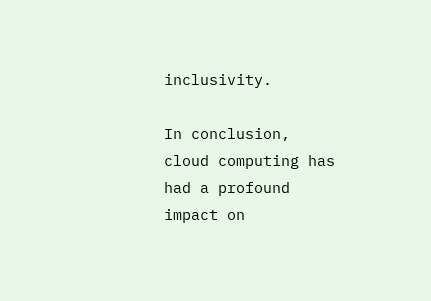inclusivity.

In conclusion, cloud computing has had a profound impact on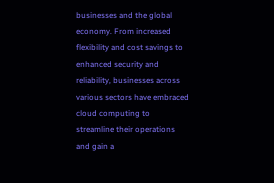businesses and the global economy. From increased flexibility and cost savings to enhanced security and reliability, businesses across various sectors have embraced cloud computing to streamline their operations and gain a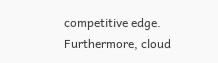competitive edge. Furthermore, cloud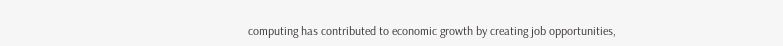computing has contributed to economic growth by creating job opportunities,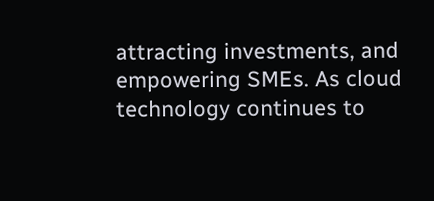attracting investments, and empowering SMEs. As cloud technology continues to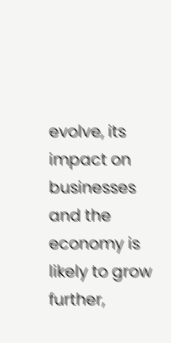evolve, its impact on businesses and the economy is likely to grow further,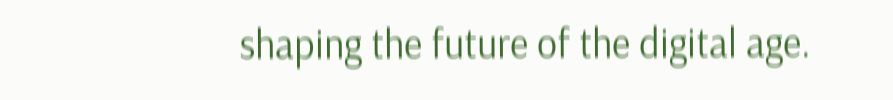shaping the future of the digital age.